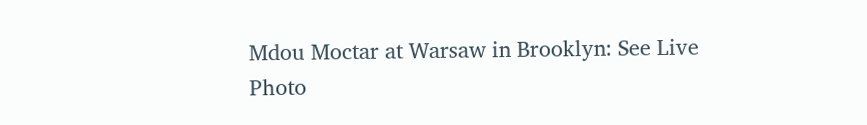Mdou Moctar at Warsaw in Brooklyn: See Live Photo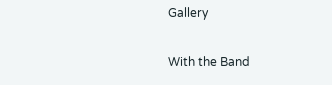Gallery

With the Band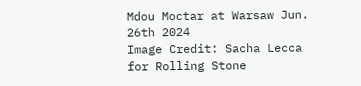Mdou Moctar at Warsaw Jun. 26th 2024
Image Credit: Sacha Lecca for Rolling Stone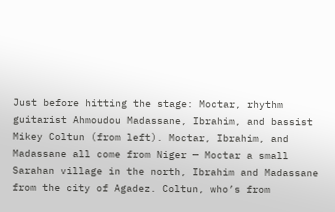Just before hitting the stage: Moctar, rhythm guitarist Ahmoudou Madassane, Ibrahim, and bassist Mikey Coltun (from left). Moctar, Ibrahim, and Madassane all come from Niger — Moctar a small Sarahan village in the north, Ibrahim and Madassane from the city of Agadez. Coltun, who’s from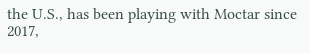the U.S., has been playing with Moctar since 2017,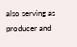also serving as producer and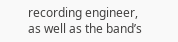recording engineer, as well as the band’s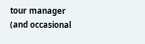tour manager (and occasional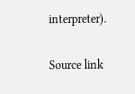interpreter).

Source link